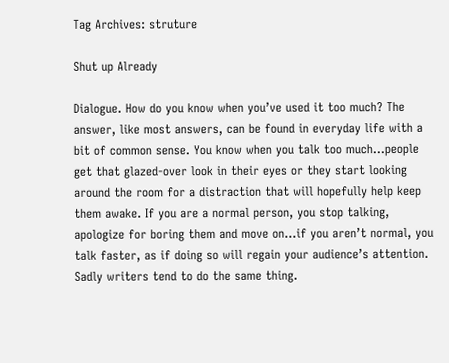Tag Archives: struture

Shut up Already

Dialogue. How do you know when you’ve used it too much? The answer, like most answers, can be found in everyday life with a bit of common sense. You know when you talk too much…people get that glazed-over look in their eyes or they start looking around the room for a distraction that will hopefully help keep them awake. If you are a normal person, you stop talking, apologize for boring them and move on…if you aren’t normal, you talk faster, as if doing so will regain your audience’s attention. Sadly writers tend to do the same thing.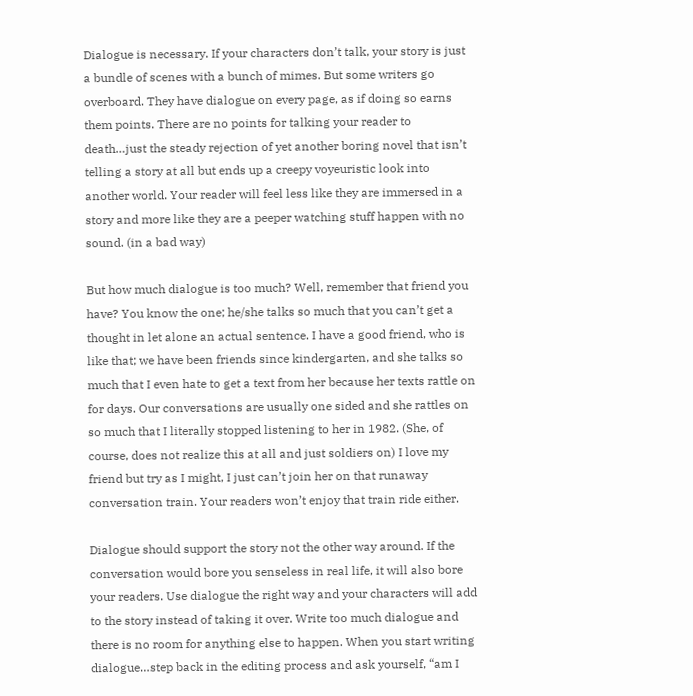Dialogue is necessary. If your characters don’t talk, your story is just a bundle of scenes with a bunch of mimes. But some writers go overboard. They have dialogue on every page, as if doing so earns them points. There are no points for talking your reader to death…just the steady rejection of yet another boring novel that isn’t telling a story at all but ends up a creepy voyeuristic look into another world. Your reader will feel less like they are immersed in a story and more like they are a peeper watching stuff happen with no sound. (in a bad way)

But how much dialogue is too much? Well, remember that friend you have? You know the one; he/she talks so much that you can’t get a thought in let alone an actual sentence. I have a good friend, who is like that; we have been friends since kindergarten, and she talks so much that I even hate to get a text from her because her texts rattle on for days. Our conversations are usually one sided and she rattles on so much that I literally stopped listening to her in 1982. (She, of course, does not realize this at all and just soldiers on) I love my friend but try as I might, I just can’t join her on that runaway conversation train. Your readers won’t enjoy that train ride either.

Dialogue should support the story not the other way around. If the conversation would bore you senseless in real life, it will also bore your readers. Use dialogue the right way and your characters will add to the story instead of taking it over. Write too much dialogue and there is no room for anything else to happen. When you start writing dialogue…step back in the editing process and ask yourself, “am I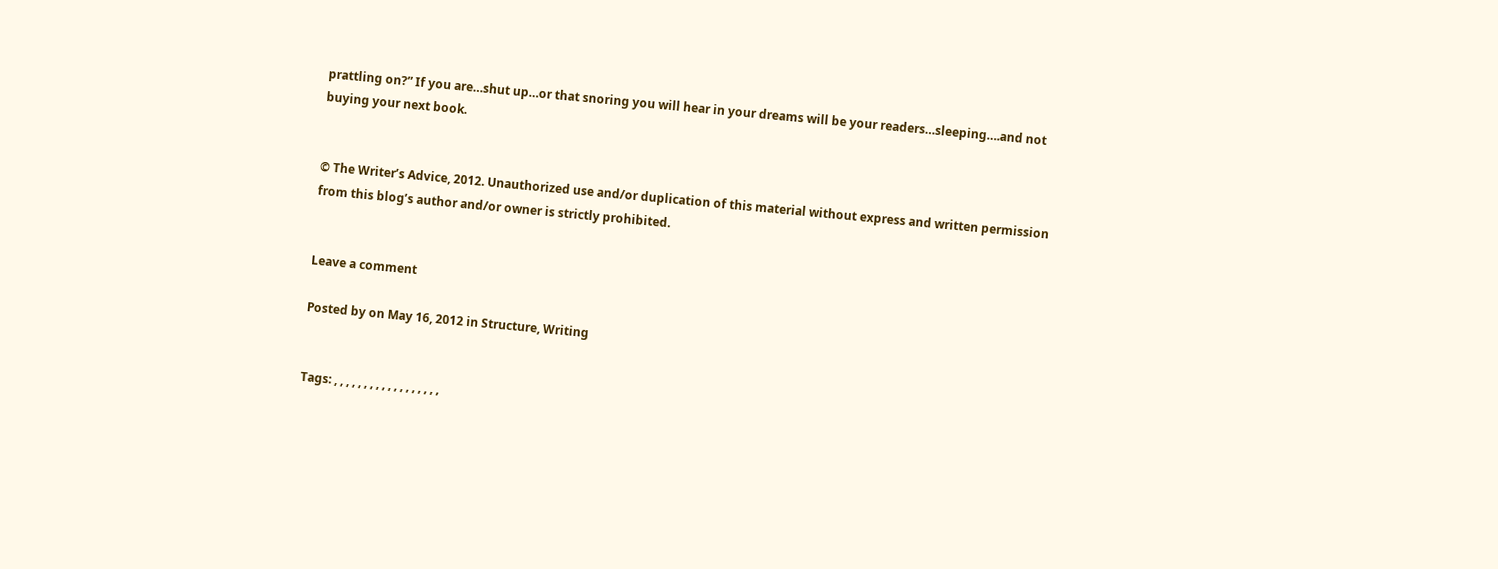prattling on?” If you are…shut up…or that snoring you will hear in your dreams will be your readers…sleeping….and not buying your next book.


© The Writer’s Advice, 2012. Unauthorized use and/or duplication of this material without express and written permission from this blog’s author and/or owner is strictly prohibited.


Leave a comment

Posted by on May 16, 2012 in Structure, Writing


Tags: , , , , , , , , , , , , , , , , , ,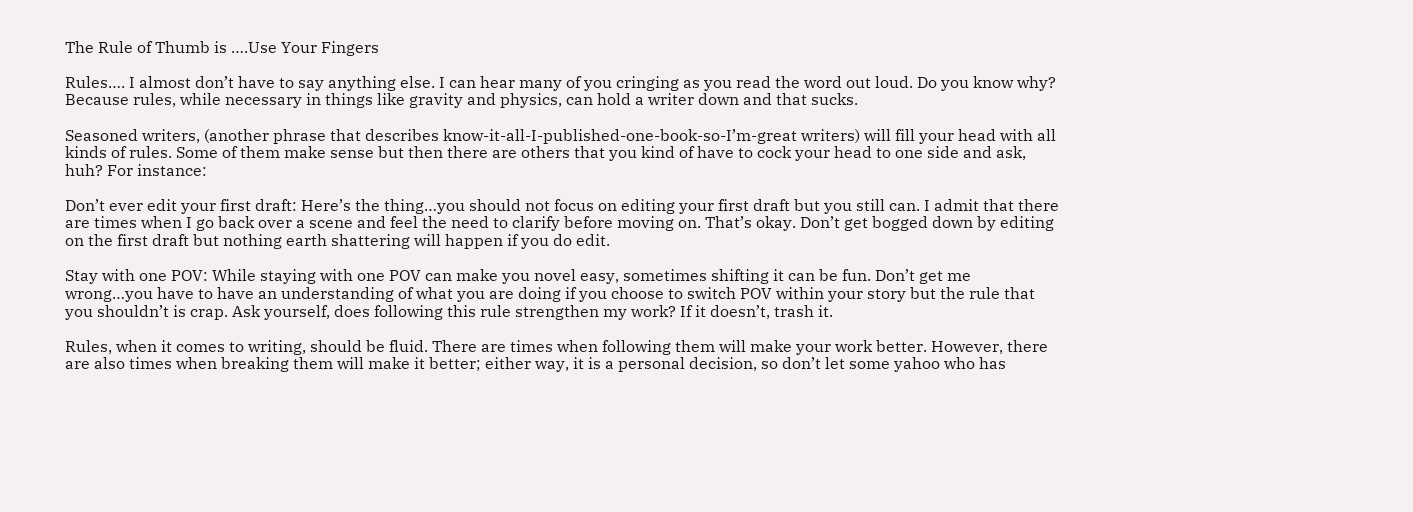The Rule of Thumb is ….Use Your Fingers

Rules…. I almost don’t have to say anything else. I can hear many of you cringing as you read the word out loud. Do you know why? Because rules, while necessary in things like gravity and physics, can hold a writer down and that sucks.

Seasoned writers, (another phrase that describes know-it-all-I-published-one-book-so-I’m-great writers) will fill your head with all kinds of rules. Some of them make sense but then there are others that you kind of have to cock your head to one side and ask, huh? For instance:

Don’t ever edit your first draft: Here’s the thing…you should not focus on editing your first draft but you still can. I admit that there are times when I go back over a scene and feel the need to clarify before moving on. That’s okay. Don’t get bogged down by editing on the first draft but nothing earth shattering will happen if you do edit.

Stay with one POV: While staying with one POV can make you novel easy, sometimes shifting it can be fun. Don’t get me wrong…you have to have an understanding of what you are doing if you choose to switch POV within your story but the rule that you shouldn’t is crap. Ask yourself, does following this rule strengthen my work? If it doesn’t, trash it.

Rules, when it comes to writing, should be fluid. There are times when following them will make your work better. However, there are also times when breaking them will make it better; either way, it is a personal decision, so don’t let some yahoo who has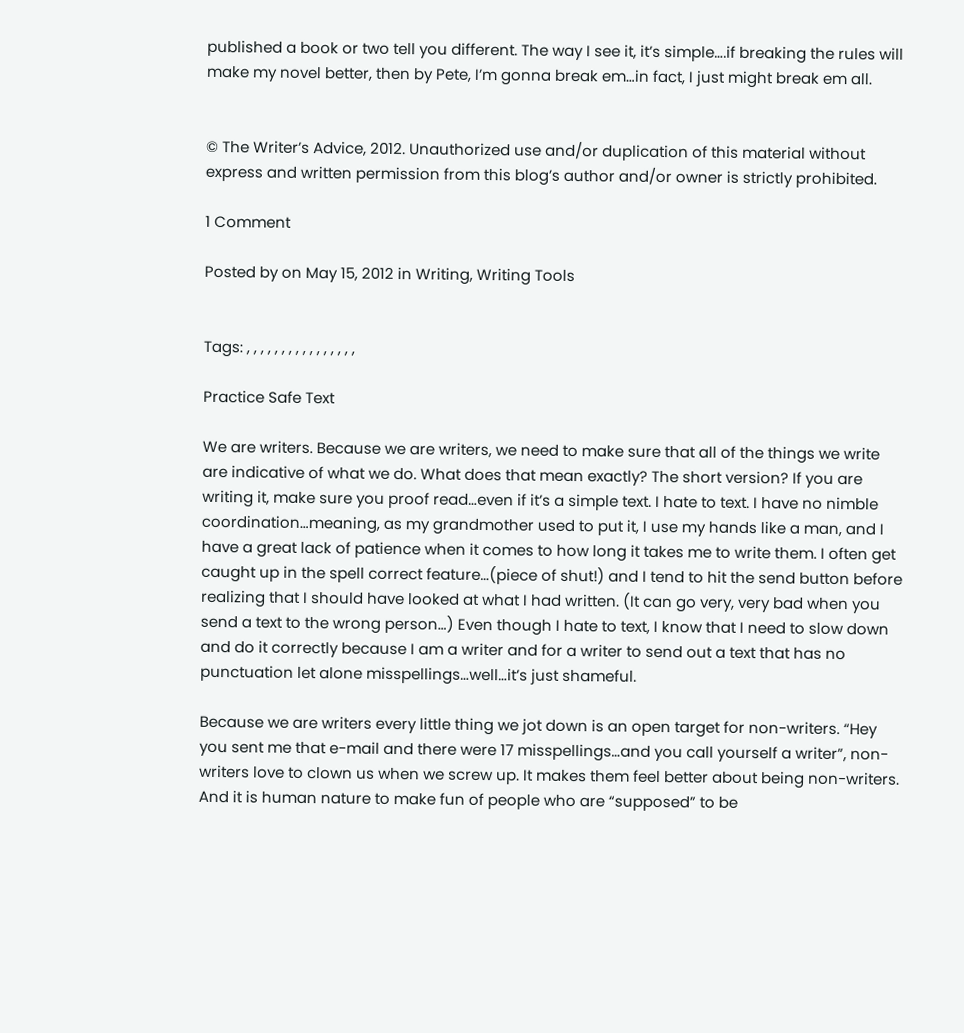published a book or two tell you different. The way I see it, it’s simple….if breaking the rules will make my novel better, then by Pete, I’m gonna break em…in fact, I just might break em all.


© The Writer’s Advice, 2012. Unauthorized use and/or duplication of this material without express and written permission from this blog’s author and/or owner is strictly prohibited.

1 Comment

Posted by on May 15, 2012 in Writing, Writing Tools


Tags: , , , , , , , , , , , , , , , ,

Practice Safe Text

We are writers. Because we are writers, we need to make sure that all of the things we write are indicative of what we do. What does that mean exactly? The short version? If you are writing it, make sure you proof read…even if it’s a simple text. I hate to text. I have no nimble coordination…meaning, as my grandmother used to put it, I use my hands like a man, and I have a great lack of patience when it comes to how long it takes me to write them. I often get caught up in the spell correct feature…(piece of shut!) and I tend to hit the send button before realizing that I should have looked at what I had written. (It can go very, very bad when you send a text to the wrong person…) Even though I hate to text, I know that I need to slow down and do it correctly because I am a writer and for a writer to send out a text that has no punctuation let alone misspellings…well…it’s just shameful.

Because we are writers every little thing we jot down is an open target for non-writers. “Hey you sent me that e-mail and there were 17 misspellings…and you call yourself a writer”, non-writers love to clown us when we screw up. It makes them feel better about being non-writers. And it is human nature to make fun of people who are “supposed” to be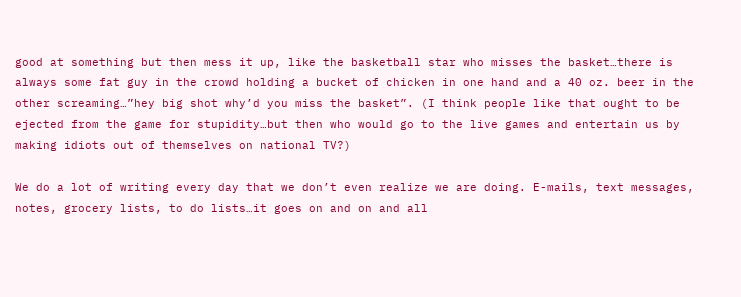good at something but then mess it up, like the basketball star who misses the basket…there is always some fat guy in the crowd holding a bucket of chicken in one hand and a 40 oz. beer in the other screaming…”hey big shot why’d you miss the basket”. (I think people like that ought to be ejected from the game for stupidity…but then who would go to the live games and entertain us by making idiots out of themselves on national TV?)

We do a lot of writing every day that we don’t even realize we are doing. E-mails, text messages, notes, grocery lists, to do lists…it goes on and on and all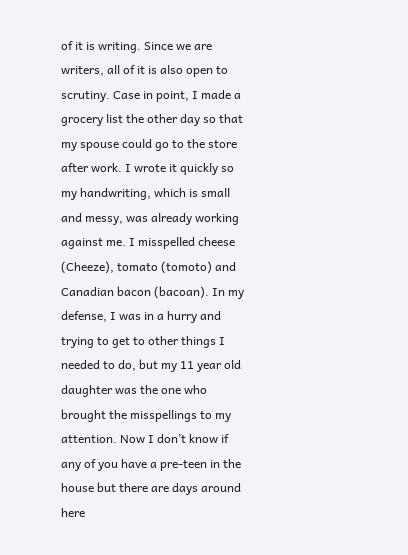of it is writing. Since we are writers, all of it is also open to scrutiny. Case in point, I made a grocery list the other day so that my spouse could go to the store after work. I wrote it quickly so my handwriting, which is small and messy, was already working against me. I misspelled cheese (Cheeze), tomato (tomoto) and Canadian bacon (bacoan). In my defense, I was in a hurry and trying to get to other things I needed to do, but my 11 year old daughter was the one who brought the misspellings to my attention. Now I don’t know if any of you have a pre-teen in the house but there are days around here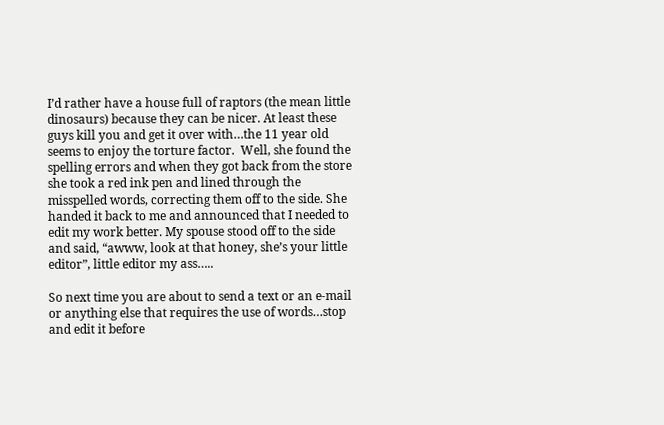I’d rather have a house full of raptors (the mean little dinosaurs) because they can be nicer. At least these guys kill you and get it over with…the 11 year old seems to enjoy the torture factor.  Well, she found the spelling errors and when they got back from the store she took a red ink pen and lined through the misspelled words, correcting them off to the side. She handed it back to me and announced that I needed to edit my work better. My spouse stood off to the side and said, “awww, look at that honey, she’s your little editor”, little editor my ass…..

So next time you are about to send a text or an e-mail or anything else that requires the use of words…stop and edit it before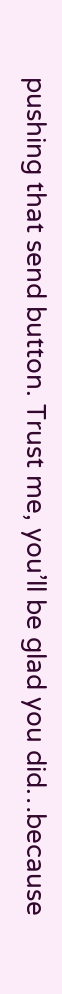pushing that send button. Trust me, you’ll be glad you did…because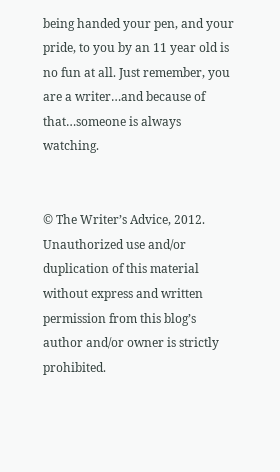being handed your pen, and your pride, to you by an 11 year old is no fun at all. Just remember, you are a writer…and because of that…someone is always watching.


© The Writer’s Advice, 2012. Unauthorized use and/or duplication of this material without express and written permission from this blog’s author and/or owner is strictly prohibited.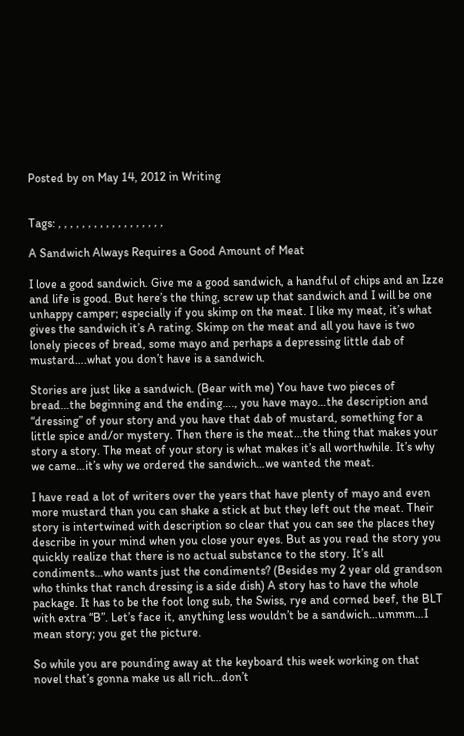Posted by on May 14, 2012 in Writing


Tags: , , , , , , , , , , , , , , , , , ,

A Sandwich Always Requires a Good Amount of Meat

I love a good sandwich. Give me a good sandwich, a handful of chips and an Izze and life is good. But here’s the thing, screw up that sandwich and I will be one unhappy camper; especially if you skimp on the meat. I like my meat, it’s what gives the sandwich it’s A rating. Skimp on the meat and all you have is two lonely pieces of bread, some mayo and perhaps a depressing little dab of mustard….what you don’t have is a sandwich.

Stories are just like a sandwich. (Bear with me) You have two pieces of bread…the beginning and the ending…., you have mayo…the description and “dressing” of your story and you have that dab of mustard, something for a little spice and/or mystery. Then there is the meat…the thing that makes your story a story. The meat of your story is what makes it’s all worthwhile. It’s why we came…it’s why we ordered the sandwich…we wanted the meat.

I have read a lot of writers over the years that have plenty of mayo and even more mustard than you can shake a stick at but they left out the meat. Their story is intertwined with description so clear that you can see the places they describe in your mind when you close your eyes. But as you read the story you quickly realize that there is no actual substance to the story. It’s all condiments…who wants just the condiments? (Besides my 2 year old grandson who thinks that ranch dressing is a side dish) A story has to have the whole package. It has to be the foot long sub, the Swiss, rye and corned beef, the BLT with extra “B”. Let’s face it, anything less wouldn’t be a sandwich…ummm…I mean story; you get the picture.

So while you are pounding away at the keyboard this week working on that novel that’s gonna make us all rich…don’t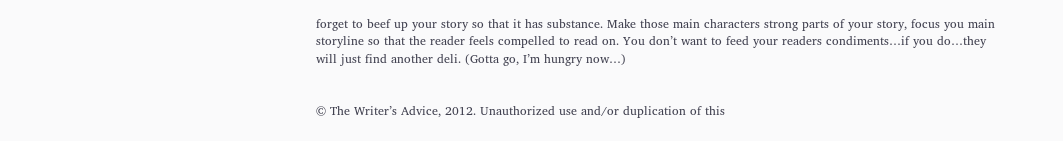forget to beef up your story so that it has substance. Make those main characters strong parts of your story, focus you main storyline so that the reader feels compelled to read on. You don’t want to feed your readers condiments…if you do…they will just find another deli. (Gotta go, I’m hungry now…)


© The Writer’s Advice, 2012. Unauthorized use and/or duplication of this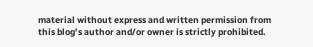material without express and written permission from this blog’s author and/or owner is strictly prohibited.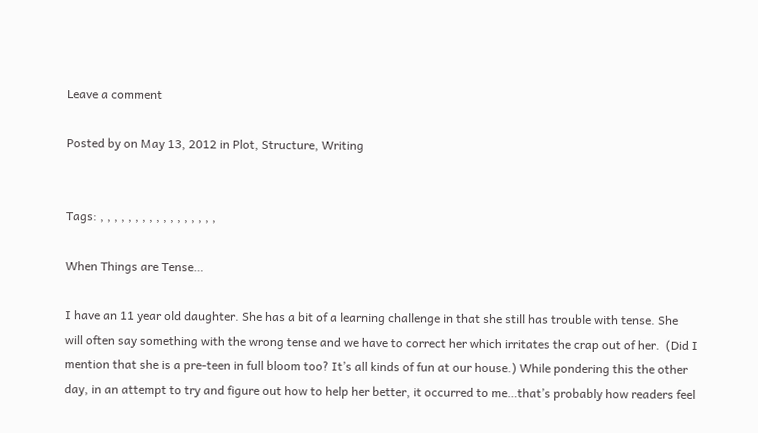Leave a comment

Posted by on May 13, 2012 in Plot, Structure, Writing


Tags: , , , , , , , , , , , , , , , , ,

When Things are Tense…

I have an 11 year old daughter. She has a bit of a learning challenge in that she still has trouble with tense. She will often say something with the wrong tense and we have to correct her which irritates the crap out of her.  (Did I mention that she is a pre-teen in full bloom too? It’s all kinds of fun at our house.) While pondering this the other day, in an attempt to try and figure out how to help her better, it occurred to me…that’s probably how readers feel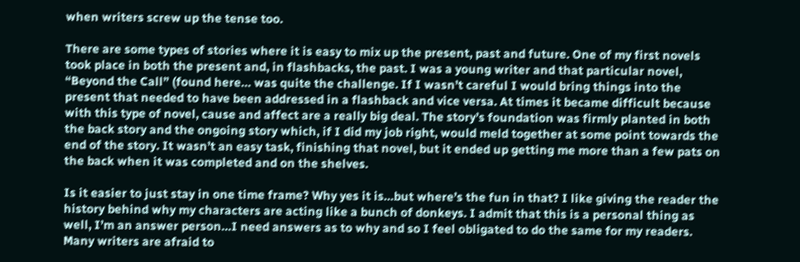when writers screw up the tense too.

There are some types of stories where it is easy to mix up the present, past and future. One of my first novels took place in both the present and, in flashbacks, the past. I was a young writer and that particular novel, “Beyond the Call” (found here… was quite the challenge. If I wasn’t careful I would bring things into the present that needed to have been addressed in a flashback and vice versa. At times it became difficult because with this type of novel, cause and affect are a really big deal. The story’s foundation was firmly planted in both the back story and the ongoing story which, if I did my job right, would meld together at some point towards the end of the story. It wasn’t an easy task, finishing that novel, but it ended up getting me more than a few pats on the back when it was completed and on the shelves.

Is it easier to just stay in one time frame? Why yes it is…but where’s the fun in that? I like giving the reader the history behind why my characters are acting like a bunch of donkeys. I admit that this is a personal thing as well, I’m an answer person…I need answers as to why and so I feel obligated to do the same for my readers. Many writers are afraid to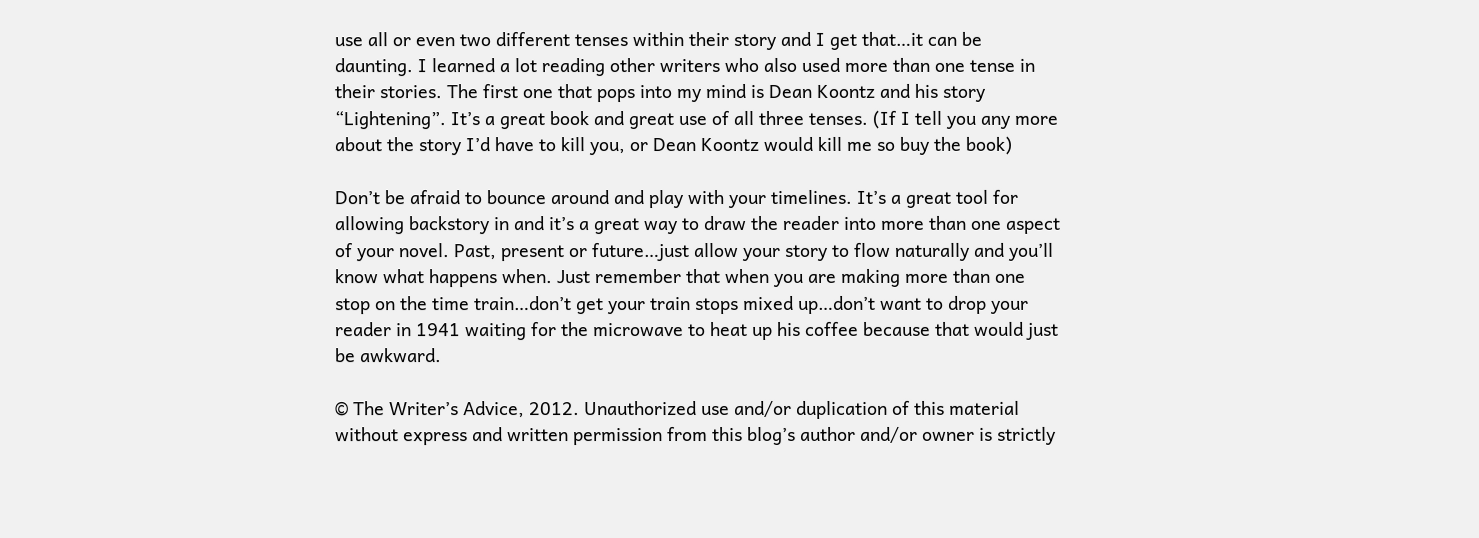use all or even two different tenses within their story and I get that…it can be daunting. I learned a lot reading other writers who also used more than one tense in their stories. The first one that pops into my mind is Dean Koontz and his story “Lightening”. It’s a great book and great use of all three tenses. (If I tell you any more about the story I’d have to kill you, or Dean Koontz would kill me so buy the book)

Don’t be afraid to bounce around and play with your timelines. It’s a great tool for allowing backstory in and it’s a great way to draw the reader into more than one aspect of your novel. Past, present or future…just allow your story to flow naturally and you’ll know what happens when. Just remember that when you are making more than one stop on the time train…don’t get your train stops mixed up…don’t want to drop your reader in 1941 waiting for the microwave to heat up his coffee because that would just be awkward.

© The Writer’s Advice, 2012. Unauthorized use and/or duplication of this material without express and written permission from this blog’s author and/or owner is strictly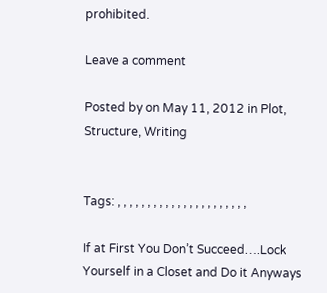prohibited.

Leave a comment

Posted by on May 11, 2012 in Plot, Structure, Writing


Tags: , , , , , , , , , , , , , , , , , , , , , ,

If at First You Don’t Succeed….Lock Yourself in a Closet and Do it Anyways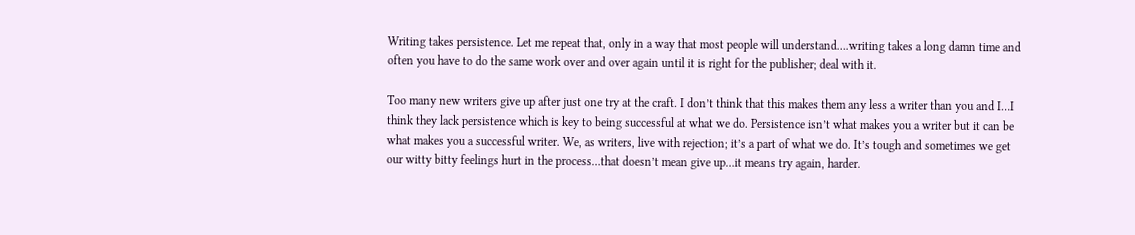Writing takes persistence. Let me repeat that, only in a way that most people will understand….writing takes a long damn time and often you have to do the same work over and over again until it is right for the publisher; deal with it.

Too many new writers give up after just one try at the craft. I don’t think that this makes them any less a writer than you and I…I think they lack persistence which is key to being successful at what we do. Persistence isn’t what makes you a writer but it can be what makes you a successful writer. We, as writers, live with rejection; it’s a part of what we do. It’s tough and sometimes we get our witty bitty feelings hurt in the process…that doesn’t mean give up…it means try again, harder.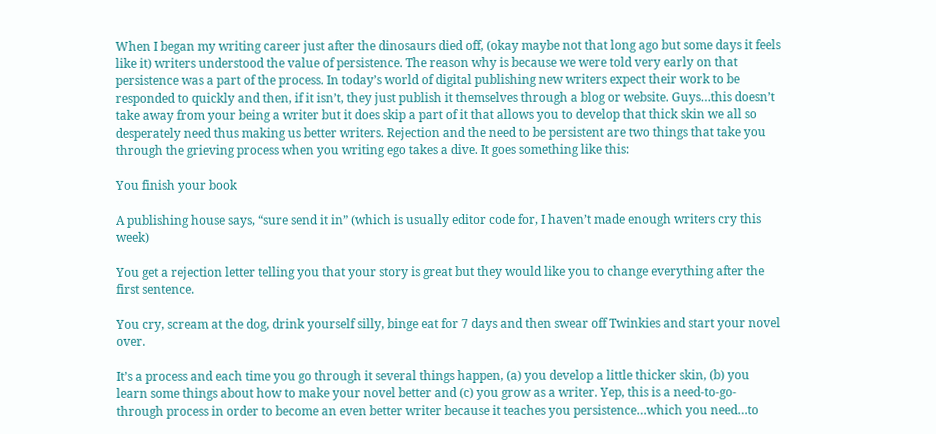When I began my writing career just after the dinosaurs died off, (okay maybe not that long ago but some days it feels like it) writers understood the value of persistence. The reason why is because we were told very early on that persistence was a part of the process. In today’s world of digital publishing new writers expect their work to be responded to quickly and then, if it isn’t, they just publish it themselves through a blog or website. Guys…this doesn’t take away from your being a writer but it does skip a part of it that allows you to develop that thick skin we all so desperately need thus making us better writers. Rejection and the need to be persistent are two things that take you through the grieving process when you writing ego takes a dive. It goes something like this:

You finish your book

A publishing house says, “sure send it in” (which is usually editor code for, I haven’t made enough writers cry this week)

You get a rejection letter telling you that your story is great but they would like you to change everything after the first sentence.

You cry, scream at the dog, drink yourself silly, binge eat for 7 days and then swear off Twinkies and start your novel over.

It’s a process and each time you go through it several things happen, (a) you develop a little thicker skin, (b) you learn some things about how to make your novel better and (c) you grow as a writer. Yep, this is a need-to-go-through process in order to become an even better writer because it teaches you persistence…which you need…to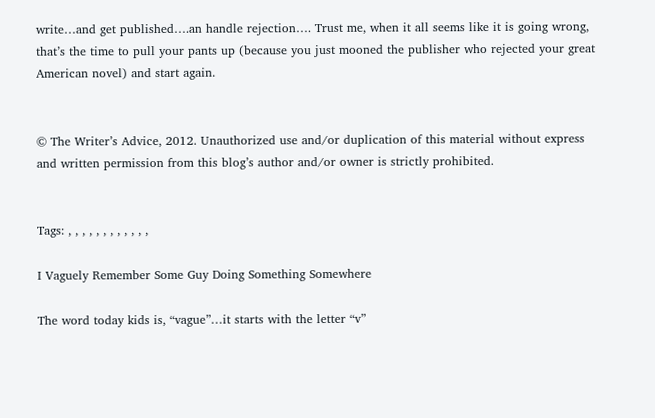write…and get published….an handle rejection…. Trust me, when it all seems like it is going wrong, that’s the time to pull your pants up (because you just mooned the publisher who rejected your great American novel) and start again.


© The Writer’s Advice, 2012. Unauthorized use and/or duplication of this material without express and written permission from this blog’s author and/or owner is strictly prohibited.


Tags: , , , , , , , , , , , ,

I Vaguely Remember Some Guy Doing Something Somewhere

The word today kids is, “vague”…it starts with the letter “v”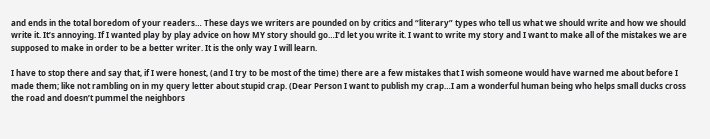and ends in the total boredom of your readers… These days we writers are pounded on by critics and “literary” types who tell us what we should write and how we should write it. It’s annoying. If I wanted play by play advice on how MY story should go…I’d let you write it. I want to write my story and I want to make all of the mistakes we are supposed to make in order to be a better writer. It is the only way I will learn.

I have to stop there and say that, if I were honest, (and I try to be most of the time) there are a few mistakes that I wish someone would have warned me about before I made them; like not rambling on in my query letter about stupid crap. (Dear Person I want to publish my crap…I am a wonderful human being who helps small ducks cross the road and doesn’t pummel the neighbors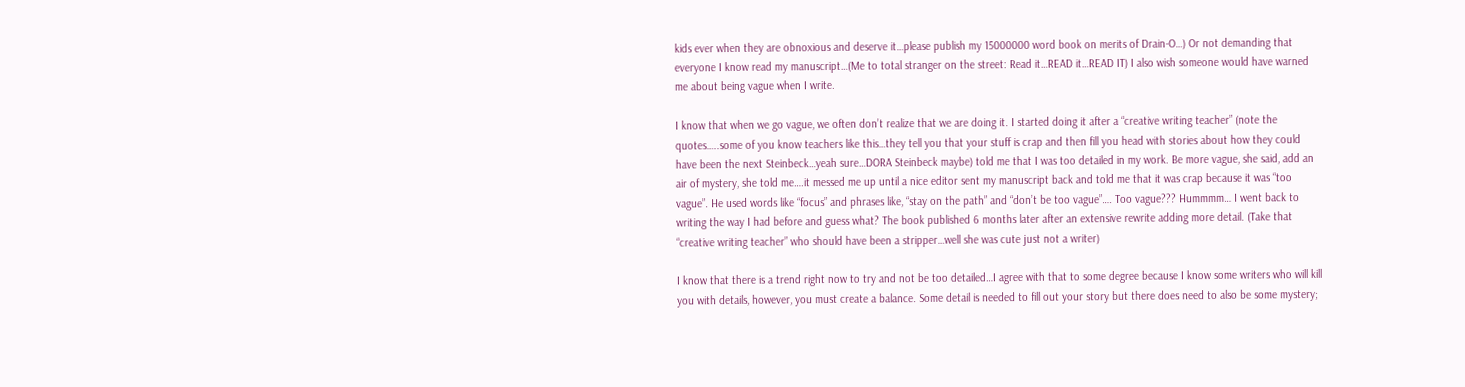kids ever when they are obnoxious and deserve it…please publish my 15000000 word book on merits of Drain-O…) Or not demanding that everyone I know read my manuscript…(Me to total stranger on the street: Read it…READ it…READ IT) I also wish someone would have warned me about being vague when I write.

I know that when we go vague, we often don’t realize that we are doing it. I started doing it after a “creative writing teacher” (note the quotes…..some of you know teachers like this…they tell you that your stuff is crap and then fill you head with stories about how they could have been the next Steinbeck…yeah sure…DORA Steinbeck maybe) told me that I was too detailed in my work. Be more vague, she said, add an air of mystery, she told me….it messed me up until a nice editor sent my manuscript back and told me that it was crap because it was “too vague”. He used words like “focus” and phrases like, “stay on the path” and “don’t be too vague”…. Too vague??? Hummmm… I went back to writing the way I had before and guess what? The book published 6 months later after an extensive rewrite adding more detail. (Take that “creative writing teacher” who should have been a stripper…well she was cute just not a writer)

I know that there is a trend right now to try and not be too detailed…I agree with that to some degree because I know some writers who will kill you with details, however, you must create a balance. Some detail is needed to fill out your story but there does need to also be some mystery;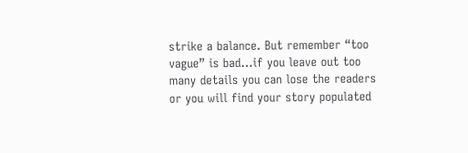strike a balance. But remember “too vague” is bad…if you leave out too many details you can lose the readers or you will find your story populated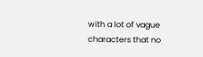with a lot of vague characters that no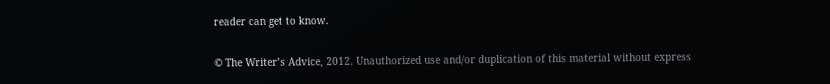reader can get to know.

© The Writer’s Advice, 2012. Unauthorized use and/or duplication of this material without express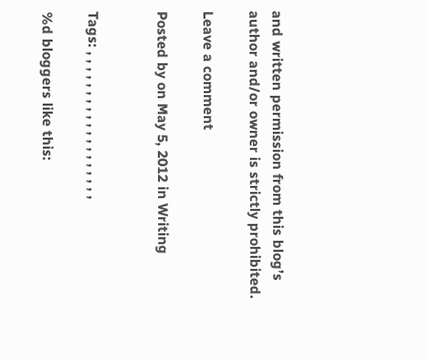and written permission from this blog’s author and/or owner is strictly prohibited.

Leave a comment

Posted by on May 5, 2012 in Writing


Tags: , , , , , , , , , , , , , , , , , , ,

%d bloggers like this: